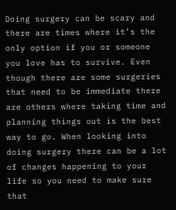Doing surgery can be scary and there are times where it’s the only option if you or someone you love has to survive. Even though there are some surgeries that need to be immediate there are others where taking time and planning things out is the best way to go. When looking into doing surgery there can be a lot of changes happening to your life so you need to make sure that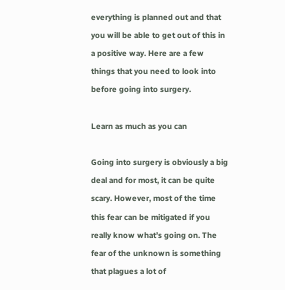everything is planned out and that you will be able to get out of this in a positive way. Here are a few things that you need to look into before going into surgery.

Learn as much as you can

Going into surgery is obviously a big deal and for most, it can be quite scary. However, most of the time this fear can be mitigated if you really know what’s going on. The fear of the unknown is something that plagues a lot of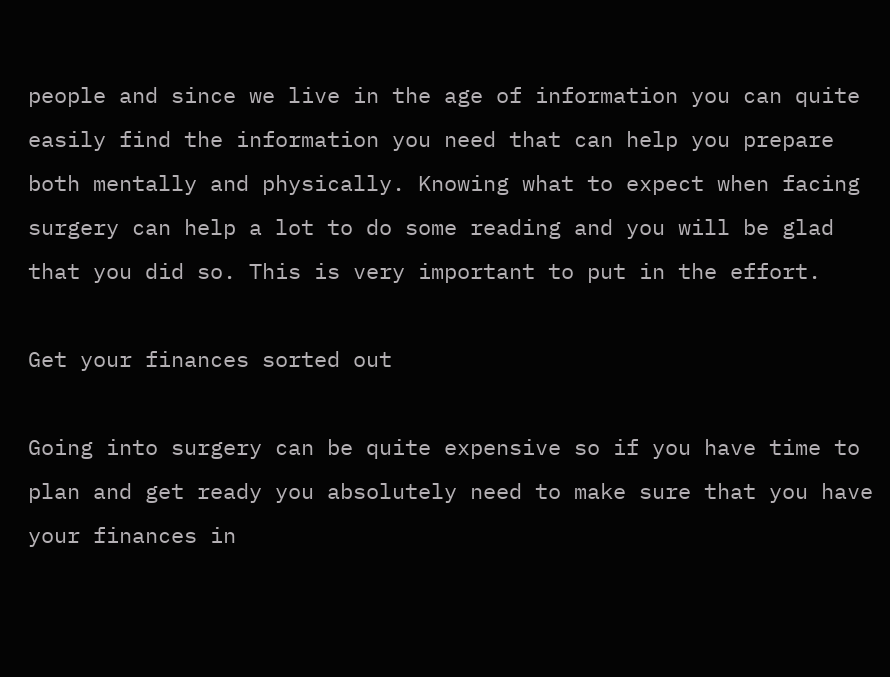people and since we live in the age of information you can quite easily find the information you need that can help you prepare both mentally and physically. Knowing what to expect when facing surgery can help a lot to do some reading and you will be glad that you did so. This is very important to put in the effort.

Get your finances sorted out

Going into surgery can be quite expensive so if you have time to plan and get ready you absolutely need to make sure that you have your finances in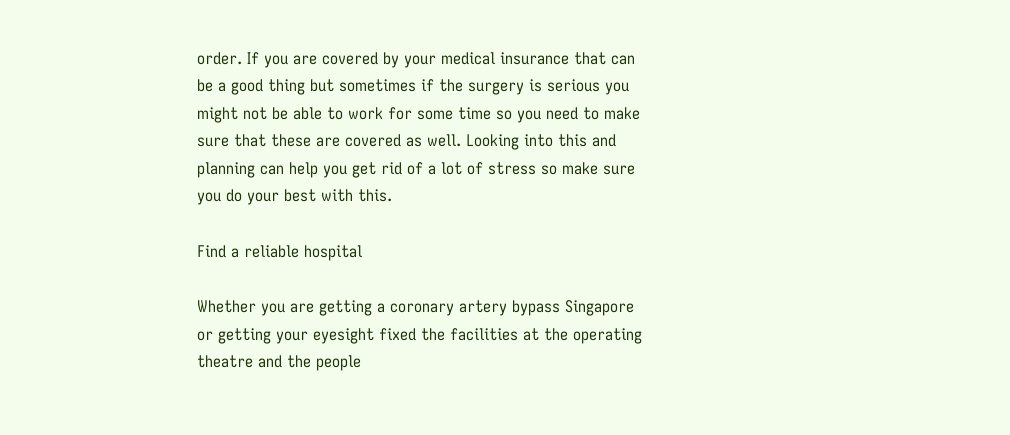order. If you are covered by your medical insurance that can be a good thing but sometimes if the surgery is serious you might not be able to work for some time so you need to make sure that these are covered as well. Looking into this and planning can help you get rid of a lot of stress so make sure you do your best with this.

Find a reliable hospital

Whether you are getting a coronary artery bypass Singapore or getting your eyesight fixed the facilities at the operating theatre and the people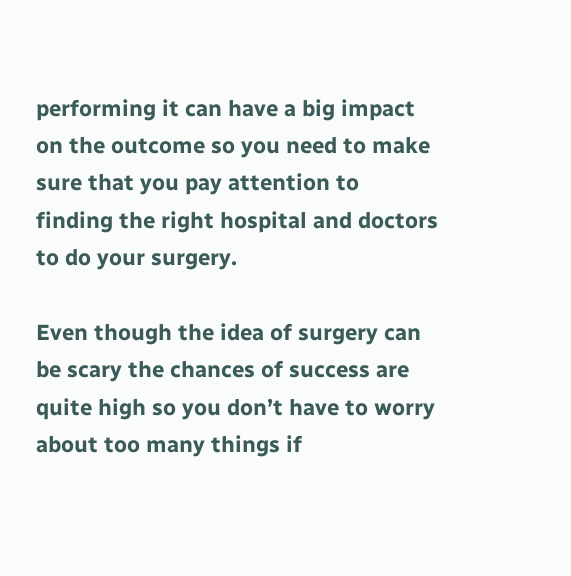performing it can have a big impact on the outcome so you need to make sure that you pay attention to finding the right hospital and doctors to do your surgery.

Even though the idea of surgery can be scary the chances of success are quite high so you don’t have to worry about too many things if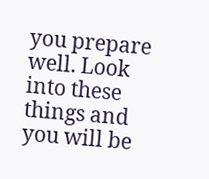you prepare well. Look into these things and you will be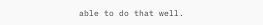able to do that well.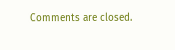Comments are closed.